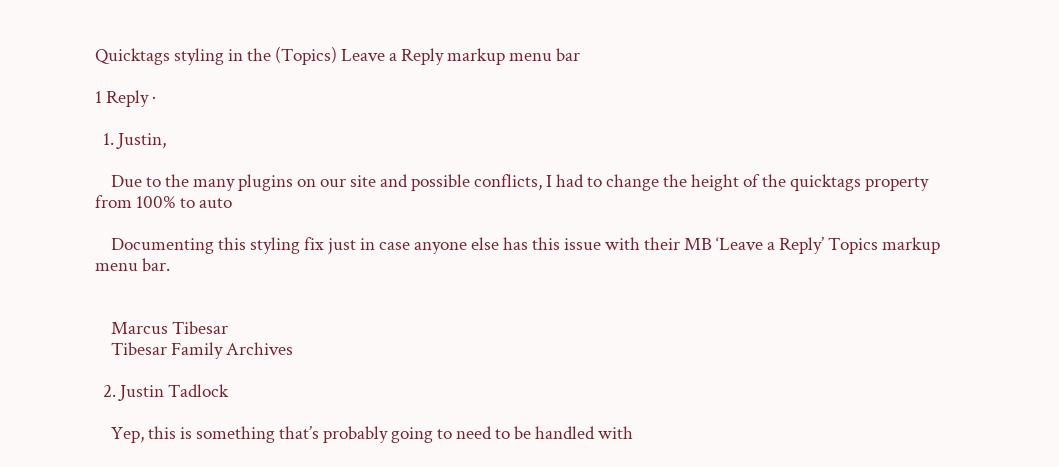Quicktags styling in the (Topics) Leave a Reply markup menu bar

1 Reply ·

  1. Justin,

    Due to the many plugins on our site and possible conflicts, I had to change the height of the quicktags property from 100% to auto

    Documenting this styling fix just in case anyone else has this issue with their MB ‘Leave a Reply’ Topics markup menu bar.


    Marcus Tibesar
    Tibesar Family Archives

  2. Justin Tadlock

    Yep, this is something that’s probably going to need to be handled with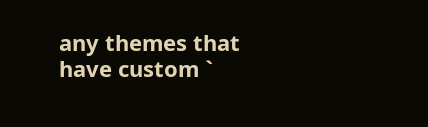any themes that have custom `